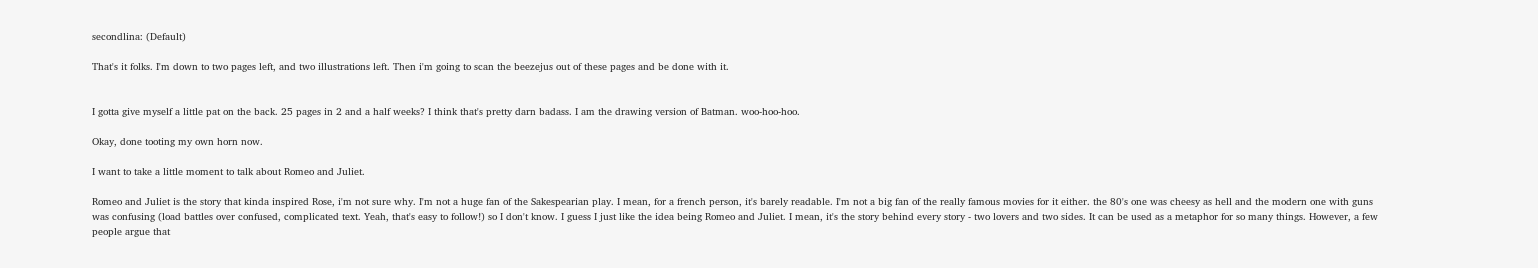secondlina: (Default)

That's it folks. I'm down to two pages left, and two illustrations left. Then i'm going to scan the beezejus out of these pages and be done with it.


I gotta give myself a little pat on the back. 25 pages in 2 and a half weeks? I think that's pretty darn badass. I am the drawing version of Batman. woo-hoo-hoo.

Okay, done tooting my own horn now.

I want to take a little moment to talk about Romeo and Juliet.

Romeo and Juliet is the story that kinda inspired Rose, i'm not sure why. I'm not a huge fan of the Sakespearian play. I mean, for a french person, it's barely readable. I'm not a big fan of the really famous movies for it either. the 80's one was cheesy as hell and the modern one with guns was confusing (load battles over confused, complicated text. Yeah, that's easy to follow!) so I don't know. I guess I just like the idea being Romeo and Juliet. I mean, it's the story behind every story - two lovers and two sides. It can be used as a metaphor for so many things. However, a few people argue that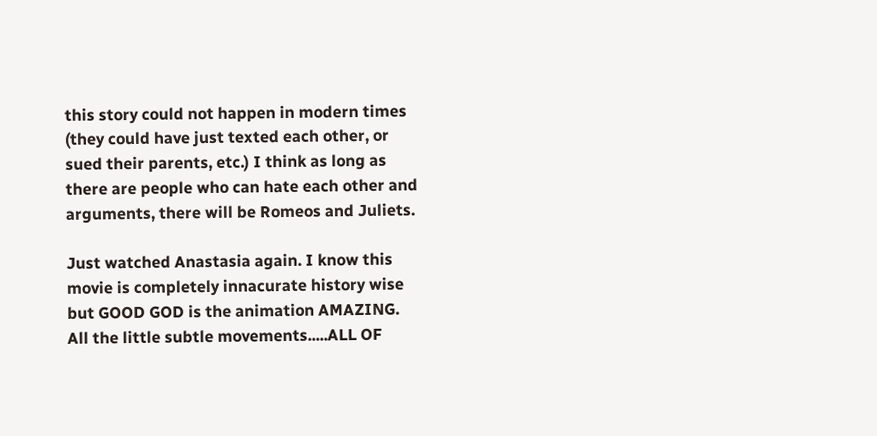this story could not happen in modern times (they could have just texted each other, or sued their parents, etc.) I think as long as there are people who can hate each other and arguments, there will be Romeos and Juliets.

Just watched Anastasia again. I know this movie is completely innacurate history wise but GOOD GOD is the animation AMAZING. All the little subtle movements.....ALL OF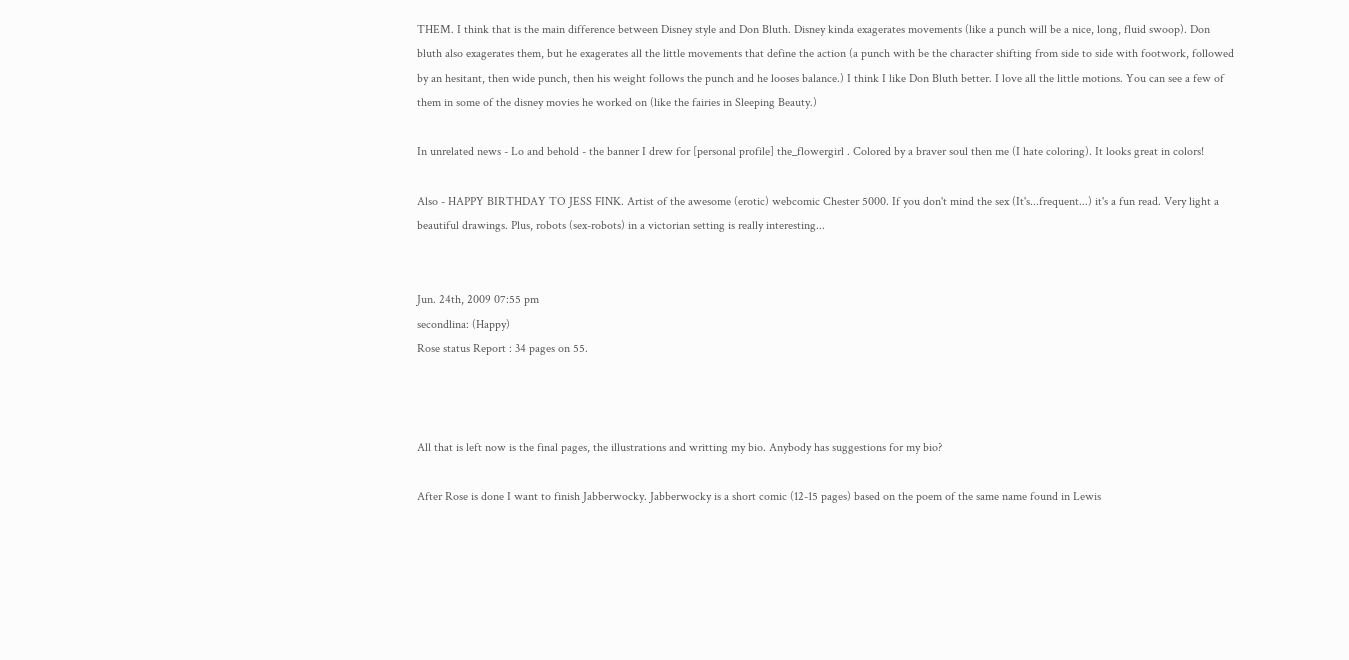THEM. I think that is the main difference between Disney style and Don Bluth. Disney kinda exagerates movements (like a punch will be a nice, long, fluid swoop). Don bluth also exagerates them, but he exagerates all the little movements that define the action (a punch with be the character shifting from side to side with footwork, followed by an hesitant, then wide punch, then his weight follows the punch and he looses balance.) I think I like Don Bluth better. I love all the little motions. You can see a few of them in some of the disney movies he worked on (like the fairies in Sleeping Beauty.)

In unrelated news - Lo and behold - the banner I drew for [personal profile] the_flowergirl . Colored by a braver soul then me (I hate coloring). It looks great in colors!

Also - HAPPY BIRTHDAY TO JESS FINK. Artist of the awesome (erotic) webcomic Chester 5000. If you don't mind the sex (It's...frequent...) it's a fun read. Very light a beautiful drawings. Plus, robots (sex-robots) in a victorian setting is really interesting...


Jun. 24th, 2009 07:55 pm
secondlina: (Happy)
Rose status Report : 34 pages on 55.



All that is left now is the final pages, the illustrations and writting my bio. Anybody has suggestions for my bio?

After Rose is done I want to finish Jabberwocky. Jabberwocky is a short comic (12-15 pages) based on the poem of the same name found in Lewis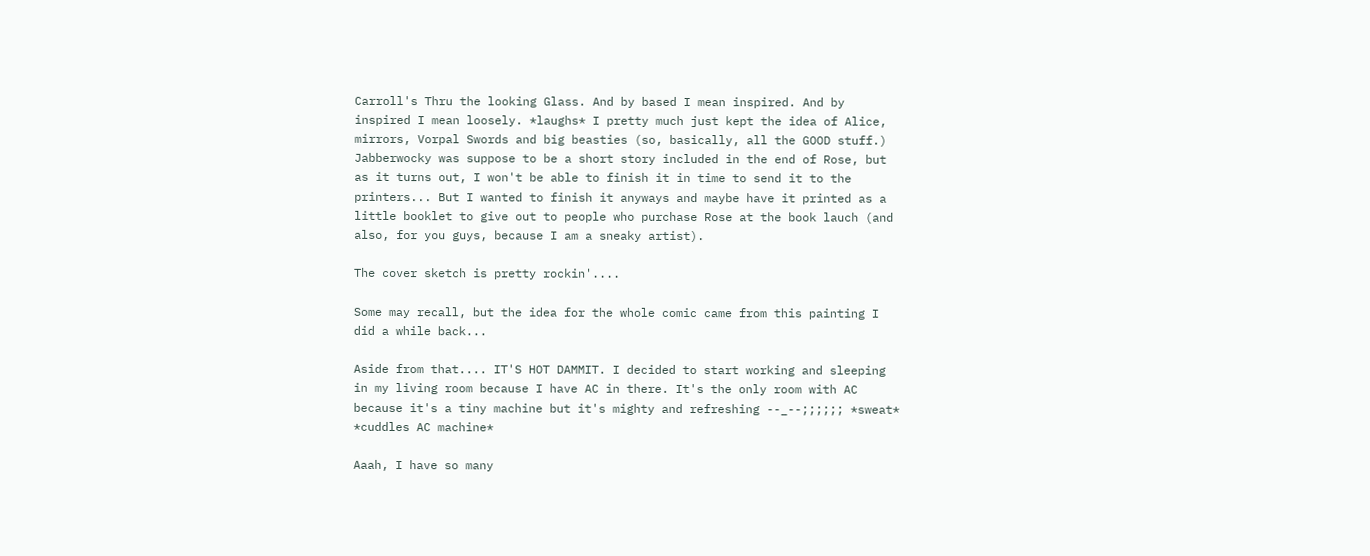Carroll's Thru the looking Glass. And by based I mean inspired. And by inspired I mean loosely. *laughs* I pretty much just kept the idea of Alice, mirrors, Vorpal Swords and big beasties (so, basically, all the GOOD stuff.) Jabberwocky was suppose to be a short story included in the end of Rose, but as it turns out, I won't be able to finish it in time to send it to the printers... But I wanted to finish it anyways and maybe have it printed as a little booklet to give out to people who purchase Rose at the book lauch (and also, for you guys, because I am a sneaky artist).

The cover sketch is pretty rockin'....

Some may recall, but the idea for the whole comic came from this painting I did a while back...

Aside from that.... IT'S HOT DAMMIT. I decided to start working and sleeping in my living room because I have AC in there. It's the only room with AC because it's a tiny machine but it's mighty and refreshing --_--;;;;;; *sweat* *cuddles AC machine*

Aaah, I have so many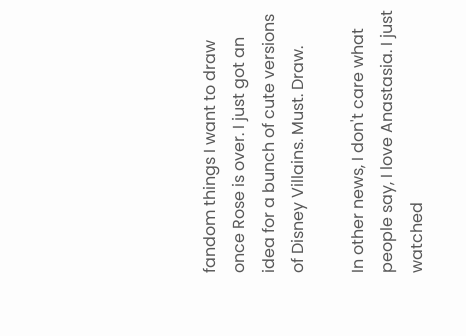fandom things I want to draw once Rose is over. I just got an idea for a bunch of cute versions of Disney Villains. Must. Draw.

In other news, I don't care what people say, I love Anastasia. I just watched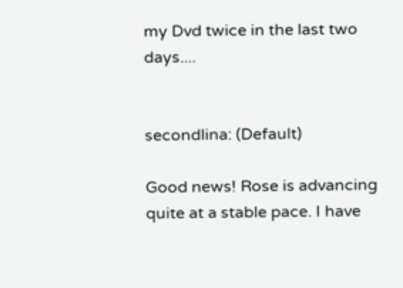my Dvd twice in the last two days....


secondlina: (Default)

Good news! Rose is advancing quite at a stable pace. I have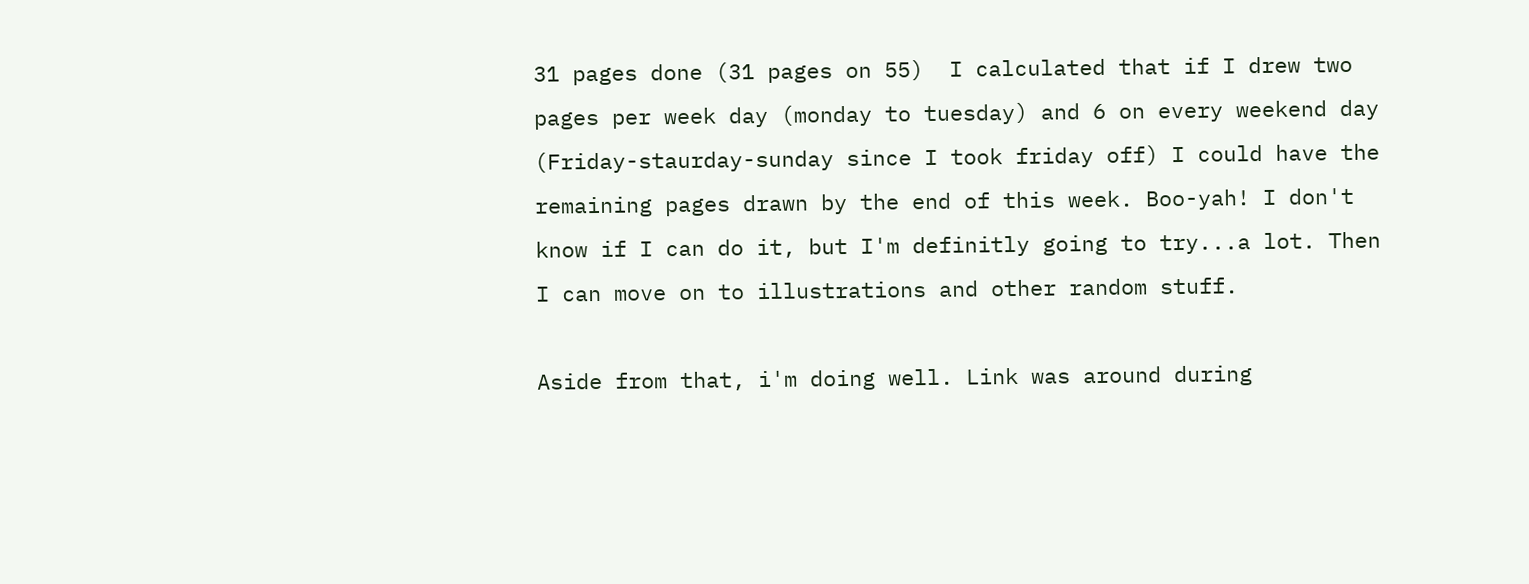31 pages done (31 pages on 55)  I calculated that if I drew two pages per week day (monday to tuesday) and 6 on every weekend day (Friday-staurday-sunday since I took friday off) I could have the remaining pages drawn by the end of this week. Boo-yah! I don't know if I can do it, but I'm definitly going to try...a lot. Then I can move on to illustrations and other random stuff.

Aside from that, i'm doing well. Link was around during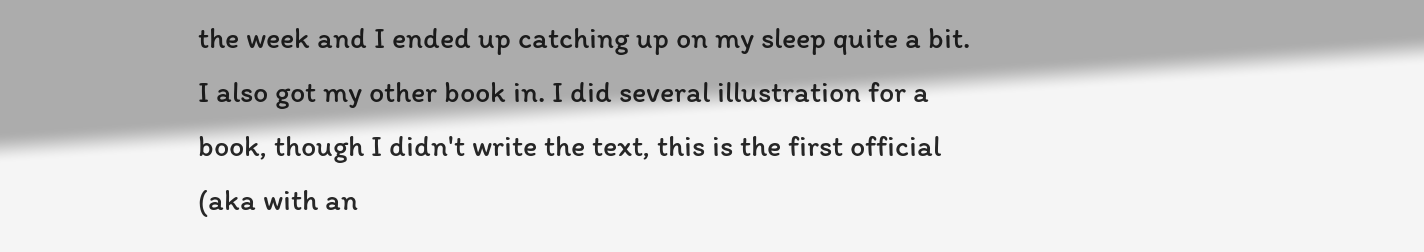the week and I ended up catching up on my sleep quite a bit. I also got my other book in. I did several illustration for a book, though I didn't write the text, this is the first official (aka with an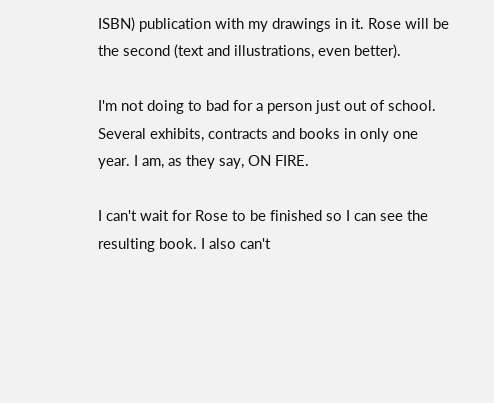ISBN) publication with my drawings in it. Rose will be the second (text and illustrations, even better).

I'm not doing to bad for a person just out of school. Several exhibits, contracts and books in only one year. I am, as they say, ON FIRE.

I can't wait for Rose to be finished so I can see the resulting book. I also can't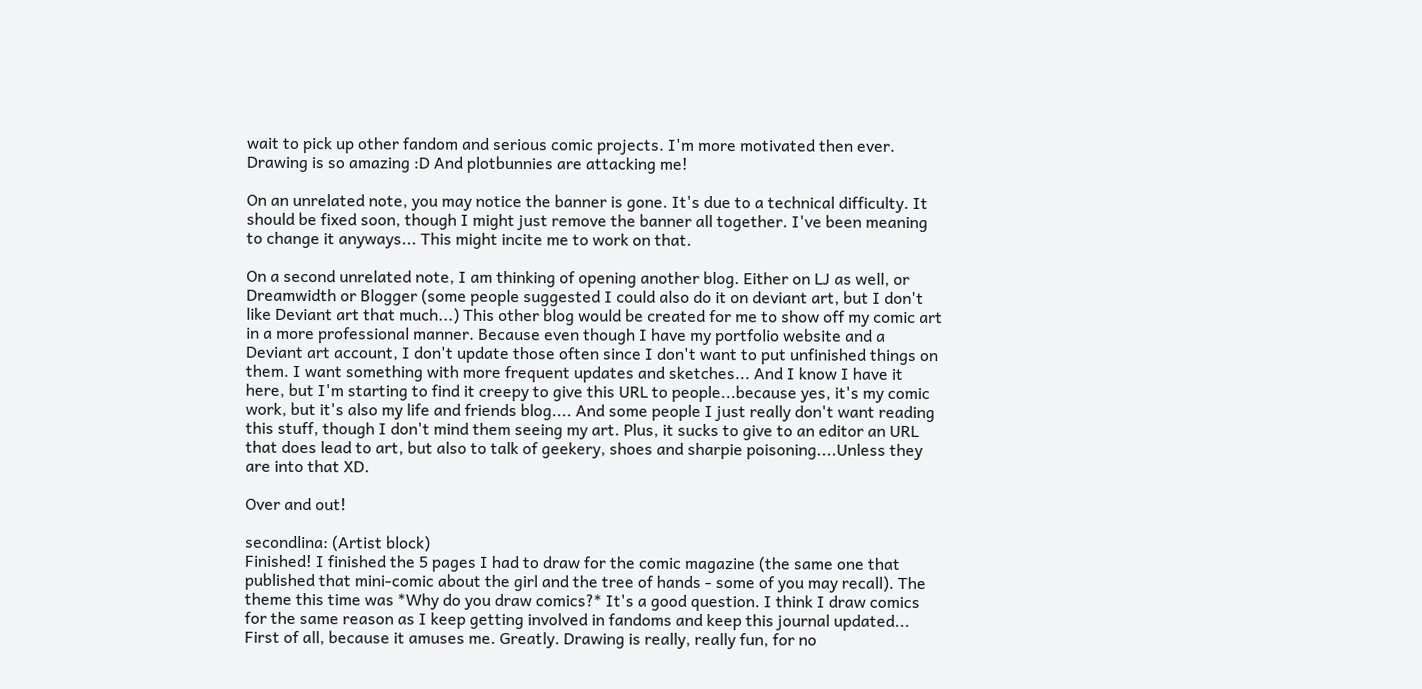wait to pick up other fandom and serious comic projects. I'm more motivated then ever. Drawing is so amazing :D And plotbunnies are attacking me!

On an unrelated note, you may notice the banner is gone. It's due to a technical difficulty. It should be fixed soon, though I might just remove the banner all together. I've been meaning to change it anyways... This might incite me to work on that.

On a second unrelated note, I am thinking of opening another blog. Either on LJ as well, or Dreamwidth or Blogger (some people suggested I could also do it on deviant art, but I don't like Deviant art that much...) This other blog would be created for me to show off my comic art in a more professional manner. Because even though I have my portfolio website and a Deviant art account, I don't update those often since I don't want to put unfinished things on them. I want something with more frequent updates and sketches... And I know I have it here, but I'm starting to find it creepy to give this URL to people...because yes, it's my comic work, but it's also my life and friends blog.... And some people I just really don't want reading this stuff, though I don't mind them seeing my art. Plus, it sucks to give to an editor an URL that does lead to art, but also to talk of geekery, shoes and sharpie poisoning....Unless they are into that XD.

Over and out!

secondlina: (Artist block)
Finished! I finished the 5 pages I had to draw for the comic magazine (the same one that published that mini-comic about the girl and the tree of hands - some of you may recall). The theme this time was *Why do you draw comics?* It's a good question. I think I draw comics for the same reason as I keep getting involved in fandoms and keep this journal updated... First of all, because it amuses me. Greatly. Drawing is really, really fun, for no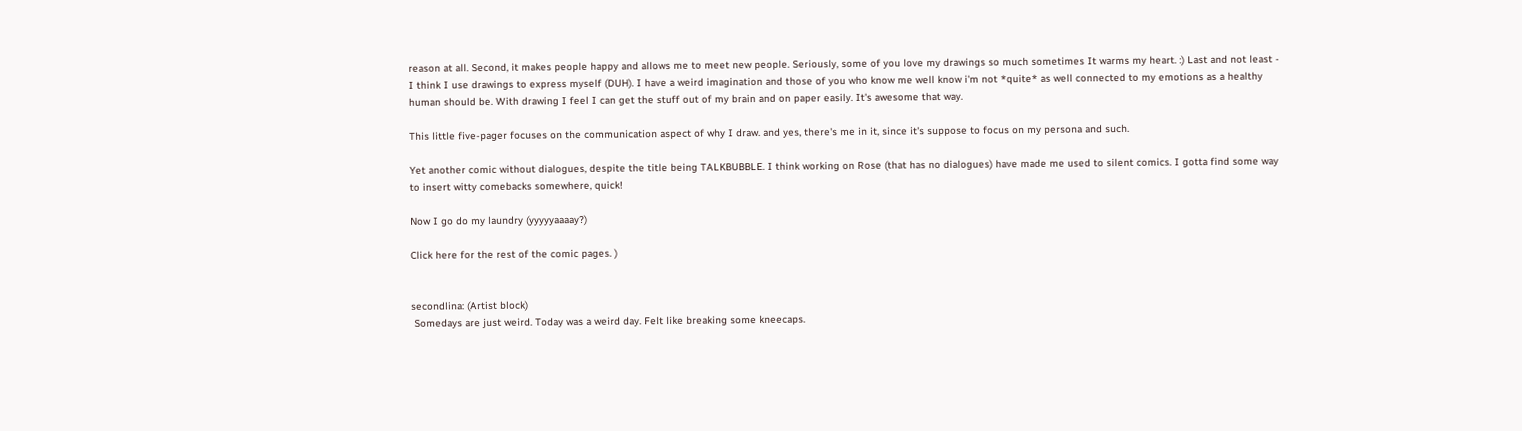reason at all. Second, it makes people happy and allows me to meet new people. Seriously, some of you love my drawings so much sometimes It warms my heart. :) Last and not least - I think I use drawings to express myself (DUH). I have a weird imagination and those of you who know me well know i'm not *quite* as well connected to my emotions as a healthy human should be. With drawing I feel I can get the stuff out of my brain and on paper easily. It's awesome that way.

This little five-pager focuses on the communication aspect of why I draw. and yes, there's me in it, since it's suppose to focus on my persona and such.

Yet another comic without dialogues, despite the title being TALKBUBBLE. I think working on Rose (that has no dialogues) have made me used to silent comics. I gotta find some way to insert witty comebacks somewhere, quick!

Now I go do my laundry (yyyyyaaaay?)

Click here for the rest of the comic pages. )


secondlina: (Artist block)
 Somedays are just weird. Today was a weird day. Felt like breaking some kneecaps.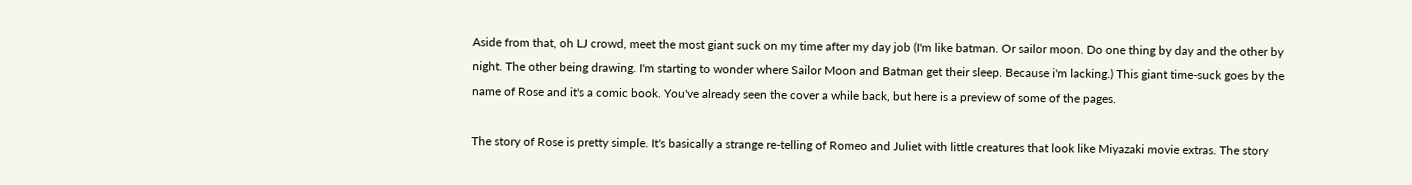Aside from that, oh LJ crowd, meet the most giant suck on my time after my day job (I'm like batman. Or sailor moon. Do one thing by day and the other by night. The other being drawing. I'm starting to wonder where Sailor Moon and Batman get their sleep. Because i'm lacking.) This giant time-suck goes by the name of Rose and it's a comic book. You've already seen the cover a while back, but here is a preview of some of the pages.

The story of Rose is pretty simple. It's basically a strange re-telling of Romeo and Juliet with little creatures that look like Miyazaki movie extras. The story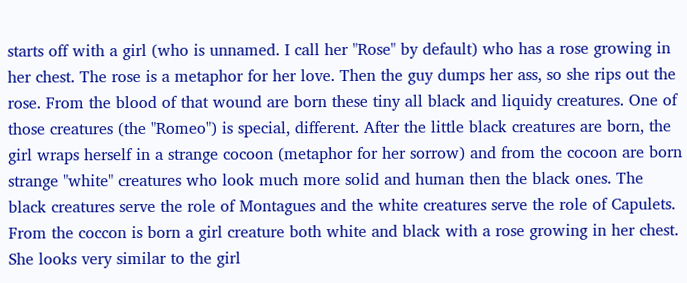starts off with a girl (who is unnamed. I call her "Rose" by default) who has a rose growing in her chest. The rose is a metaphor for her love. Then the guy dumps her ass, so she rips out the rose. From the blood of that wound are born these tiny all black and liquidy creatures. One of those creatures (the "Romeo") is special, different. After the little black creatures are born, the girl wraps herself in a strange cocoon (metaphor for her sorrow) and from the cocoon are born strange "white" creatures who look much more solid and human then the black ones. The black creatures serve the role of Montagues and the white creatures serve the role of Capulets. From the coccon is born a girl creature both white and black with a rose growing in her chest. She looks very similar to the girl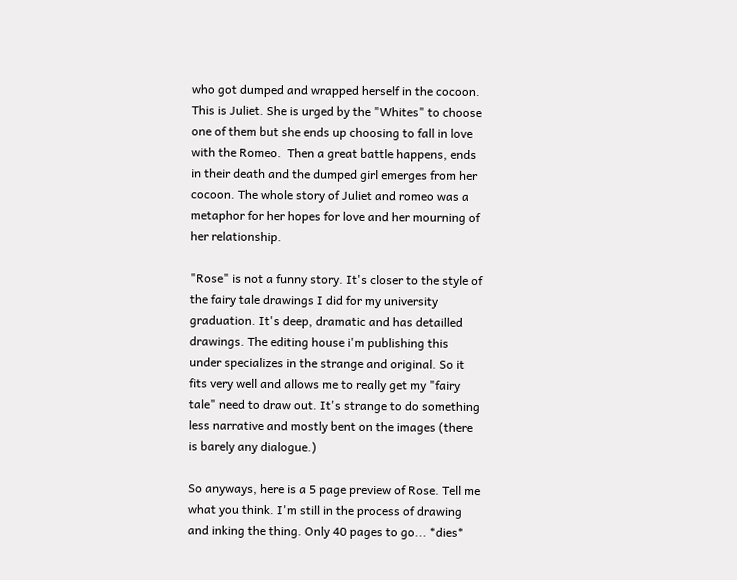who got dumped and wrapped herself in the cocoon. This is Juliet. She is urged by the "Whites" to choose one of them but she ends up choosing to fall in love with the Romeo.  Then a great battle happens, ends in their death and the dumped girl emerges from her cocoon. The whole story of Juliet and romeo was a metaphor for her hopes for love and her mourning of her relationship.

"Rose" is not a funny story. It's closer to the style of the fairy tale drawings I did for my university graduation. It's deep, dramatic and has detailled drawings. The editing house i'm publishing this under specializes in the strange and original. So it fits very well and allows me to really get my "fairy tale" need to draw out. It's strange to do something less narrative and mostly bent on the images (there is barely any dialogue.)

So anyways, here is a 5 page preview of Rose. Tell me what you think. I'm still in the process of drawing and inking the thing. Only 40 pages to go... *dies*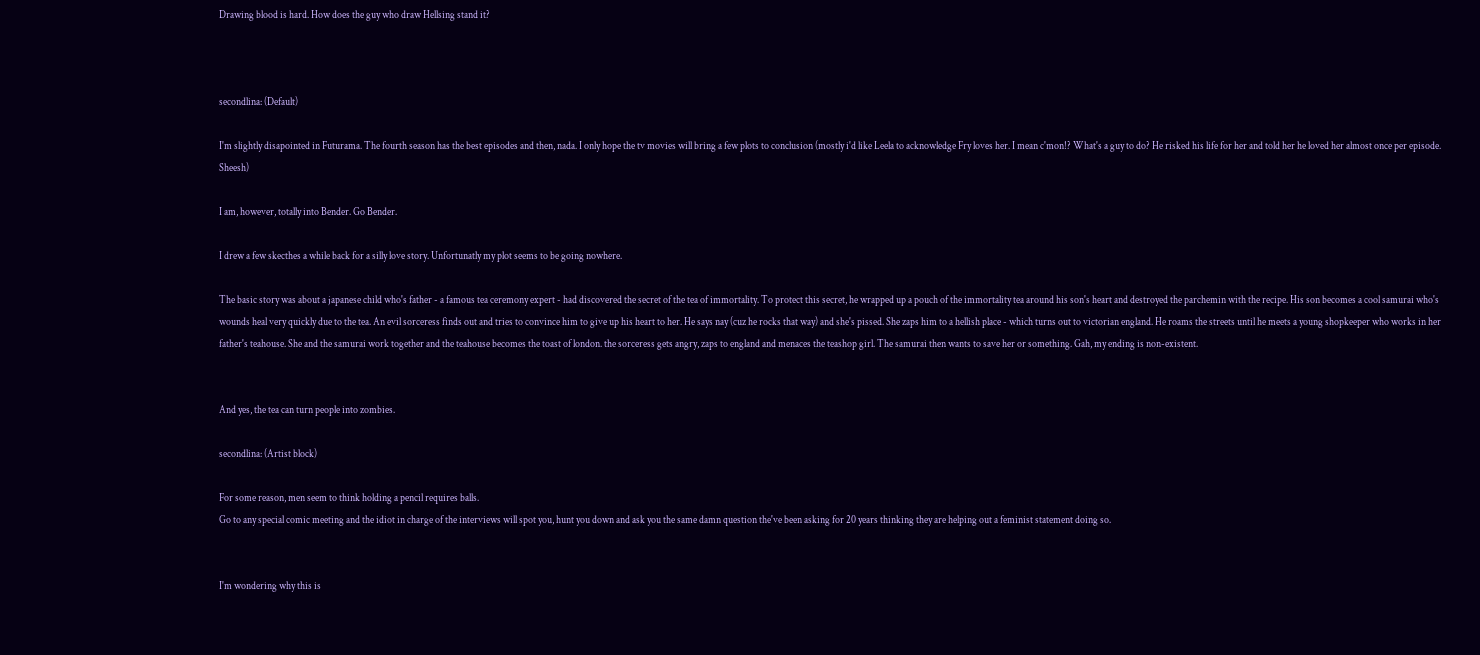Drawing blood is hard. How does the guy who draw Hellsing stand it?



secondlina: (Default)

I'm slightly disapointed in Futurama. The fourth season has the best episodes and then, nada. I only hope the tv movies will bring a few plots to conclusion (mostly i'd like Leela to acknowledge Fry loves her. I mean c'mon!? What's a guy to do? He risked his life for her and told her he loved her almost once per episode. Sheesh)

I am, however, totally into Bender. Go Bender.

I drew a few skecthes a while back for a silly love story. Unfortunatly my plot seems to be going nowhere.

The basic story was about a japanese child who's father - a famous tea ceremony expert - had discovered the secret of the tea of immortality. To protect this secret, he wrapped up a pouch of the immortality tea around his son's heart and destroyed the parchemin with the recipe. His son becomes a cool samurai who's wounds heal very quickly due to the tea. An evil sorceress finds out and tries to convince him to give up his heart to her. He says nay (cuz he rocks that way) and she's pissed. She zaps him to a hellish place - which turns out to victorian england. He roams the streets until he meets a young shopkeeper who works in her father's teahouse. She and the samurai work together and the teahouse becomes the toast of london. the sorceress gets angry, zaps to england and menaces the teashop girl. The samurai then wants to save her or something. Gah, my ending is non-existent.


And yes, the tea can turn people into zombies.

secondlina: (Artist block)

For some reason, men seem to think holding a pencil requires balls.
Go to any special comic meeting and the idiot in charge of the interviews will spot you, hunt you down and ask you the same damn question the've been asking for 20 years thinking they are helping out a feminist statement doing so.


I'm wondering why this is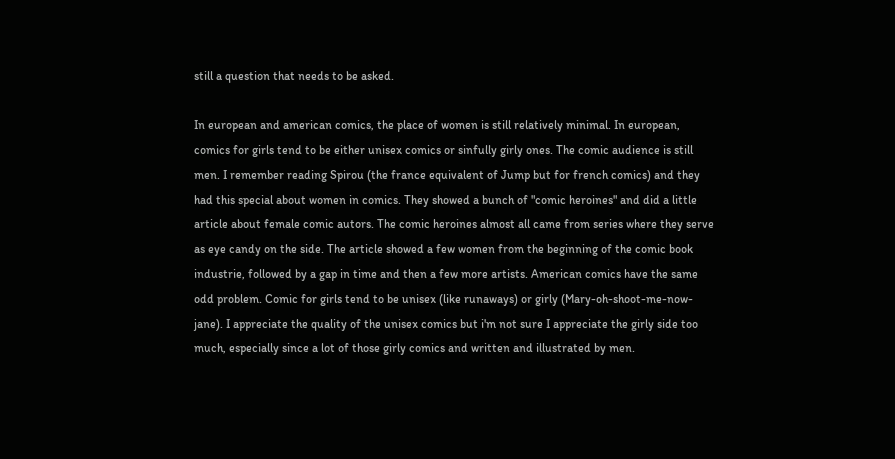still a question that needs to be asked.

In european and american comics, the place of women is still relatively minimal. In european, comics for girls tend to be either unisex comics or sinfully girly ones. The comic audience is still men. I remember reading Spirou (the france equivalent of Jump but for french comics) and they had this special about women in comics. They showed a bunch of "comic heroines" and did a little article about female comic autors. The comic heroines almost all came from series where they serve as eye candy on the side. The article showed a few women from the beginning of the comic book industrie, followed by a gap in time and then a few more artists. American comics have the same odd problem. Comic for girls tend to be unisex (like runaways) or girly (Mary-oh-shoot-me-now-jane). I appreciate the quality of the unisex comics but i'm not sure I appreciate the girly side too much, especially since a lot of those girly comics and written and illustrated by men.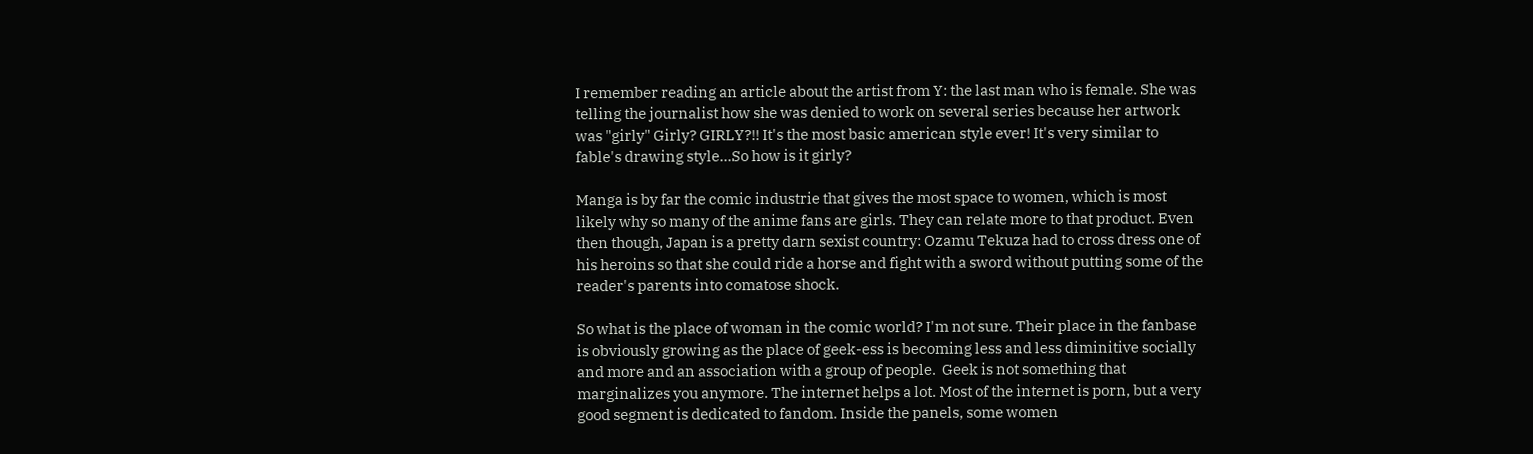I remember reading an article about the artist from Y: the last man who is female. She was telling the journalist how she was denied to work on several series because her artwork was "girly" Girly? GIRLY?!! It's the most basic american style ever! It's very similar to fable's drawing style...So how is it girly?

Manga is by far the comic industrie that gives the most space to women, which is most likely why so many of the anime fans are girls. They can relate more to that product. Even then though, Japan is a pretty darn sexist country: Ozamu Tekuza had to cross dress one of his heroins so that she could ride a horse and fight with a sword without putting some of the reader's parents into comatose shock.

So what is the place of woman in the comic world? I'm not sure. Their place in the fanbase is obviously growing as the place of geek-ess is becoming less and less diminitive socially and more and an association with a group of people.  Geek is not something that marginalizes you anymore. The internet helps a lot. Most of the internet is porn, but a very good segment is dedicated to fandom. Inside the panels, some women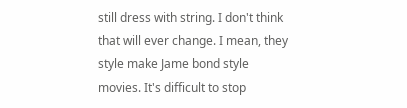still dress with string. I don't think that will ever change. I mean, they style make Jame bond style movies. It's difficult to stop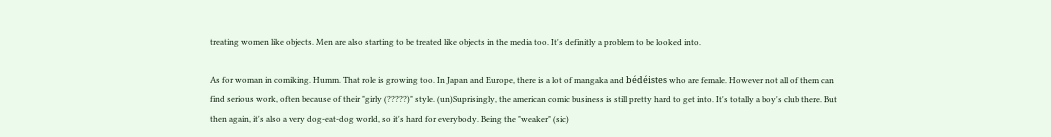treating women like objects. Men are also starting to be treated like objects in the media too. It's definitly a problem to be looked into.

As for woman in comiking. Humm. That role is growing too. In Japan and Europe, there is a lot of mangaka and bédéistes who are female. However not all of them can find serious work, often because of their "girly (?????)" style. (un)Suprisingly, the american comic business is still pretty hard to get into. It's totally a boy's club there. But then again, it's also a very dog-eat-dog world, so it's hard for everybody. Being the "weaker" (sic)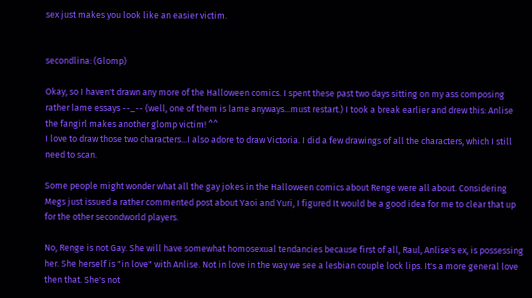sex just makes you look like an easier victim.


secondlina: (Glomp)

Okay, so I haven't drawn any more of the Halloween comics. I spent these past two days sitting on my ass composing rather lame essays --_-- (well, one of them is lame anyways...must restart.) I took a break earlier and drew this: Anlise the fangirl makes another glomp victim! ^^
I love to draw those two characters...I also adore to draw Victoria. I did a few drawings of all the characters, which I still need to scan.

Some people might wonder what all the gay jokes in the Halloween comics about Renge were all about. Considering Megs just issued a rather commented post about Yaoi and Yuri, I figured It would be a good idea for me to clear that up for the other secondworld players.

No, Renge is not Gay. She will have somewhat homosexual tendancies because first of all, Raul, Anlise's ex, is possessing her. She herself is "in love" with Anlise. Not in love in the way we see a lesbian couple lock lips. It's a more general love then that. She's not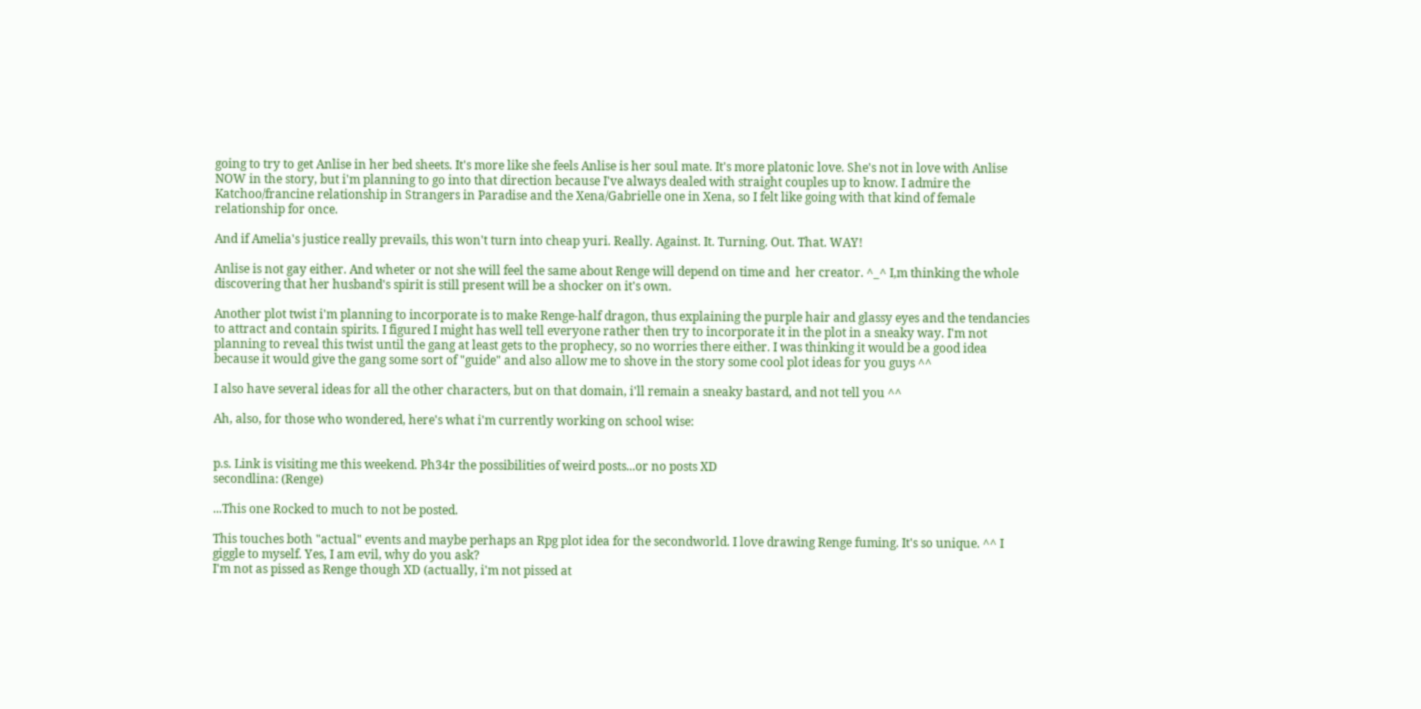going to try to get Anlise in her bed sheets. It's more like she feels Anlise is her soul mate. It's more platonic love. She's not in love with Anlise NOW in the story, but i'm planning to go into that direction because I've always dealed with straight couples up to know. I admire the Katchoo/francine relationship in Strangers in Paradise and the Xena/Gabrielle one in Xena, so I felt like going with that kind of female relationship for once.

And if Amelia's justice really prevails, this won't turn into cheap yuri. Really. Against. It. Turning. Out. That. WAY!

Anlise is not gay either. And wheter or not she will feel the same about Renge will depend on time and  her creator. ^_^ I,m thinking the whole discovering that her husband's spirit is still present will be a shocker on it's own.

Another plot twist i'm planning to incorporate is to make Renge-half dragon, thus explaining the purple hair and glassy eyes and the tendancies to attract and contain spirits. I figured I might has well tell everyone rather then try to incorporate it in the plot in a sneaky way. I'm not planning to reveal this twist until the gang at least gets to the prophecy, so no worries there either. I was thinking it would be a good idea because it would give the gang some sort of "guide" and also allow me to shove in the story some cool plot ideas for you guys ^^

I also have several ideas for all the other characters, but on that domain, i'll remain a sneaky bastard, and not tell you ^^

Ah, also, for those who wondered, here's what i'm currently working on school wise:


p.s. Link is visiting me this weekend. Ph34r the possibilities of weird posts...or no posts XD
secondlina: (Renge)

...This one Rocked to much to not be posted.

This touches both "actual" events and maybe perhaps an Rpg plot idea for the secondworld. I love drawing Renge fuming. It's so unique. ^^ I giggle to myself. Yes, I am evil, why do you ask?
I'm not as pissed as Renge though XD (actually, i'm not pissed at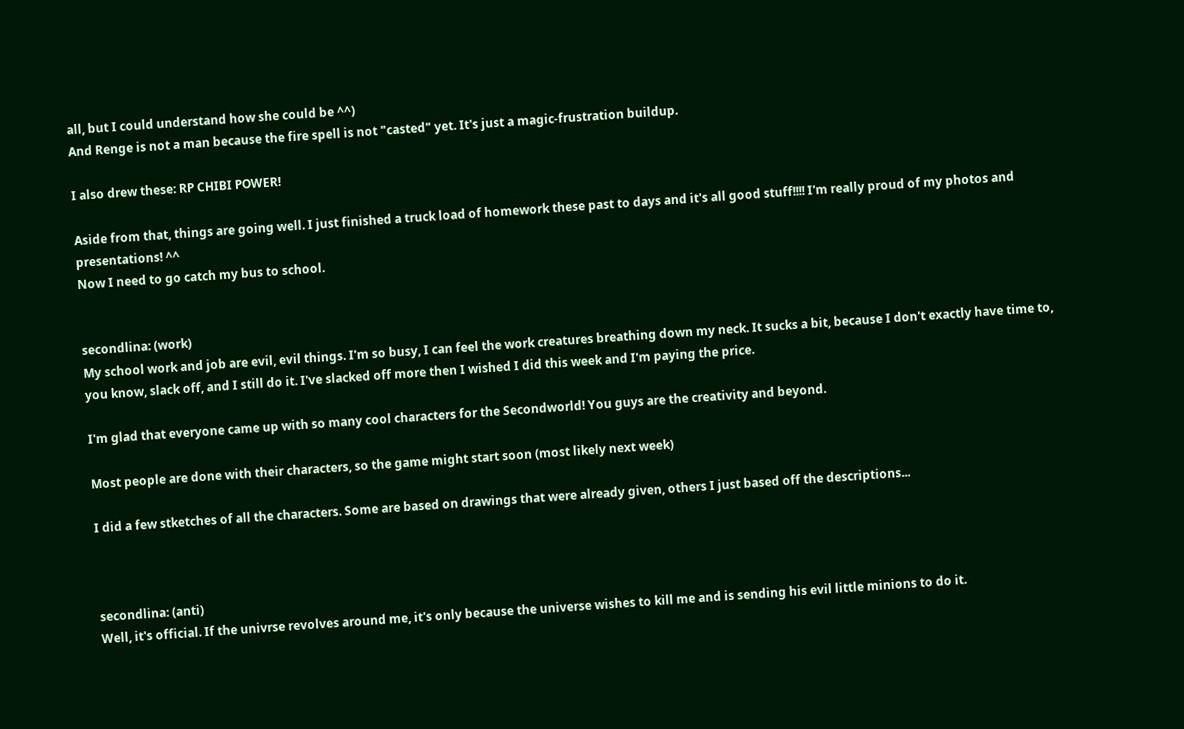all, but I could understand how she could be ^^)
And Renge is not a man because the fire spell is not "casted" yet. It's just a magic-frustration buildup.

I also drew these: RP CHIBI POWER!

Aside from that, things are going well. I just finished a truck load of homework these past to days and it's all good stuff!!!! I'm really proud of my photos and presentations! ^^
Now I need to go catch my bus to school.


secondlina: (work)
My school work and job are evil, evil things. I'm so busy, I can feel the work creatures breathing down my neck. It sucks a bit, because I don't exactly have time to, you know, slack off, and I still do it. I've slacked off more then I wished I did this week and I'm paying the price.

I'm glad that everyone came up with so many cool characters for the Secondworld! You guys are the creativity and beyond.

Most people are done with their characters, so the game might start soon (most likely next week)

I did a few stketches of all the characters. Some are based on drawings that were already given, others I just based off the descriptions...



secondlina: (anti)
Well, it's official. If the univrse revolves around me, it's only because the universe wishes to kill me and is sending his evil little minions to do it.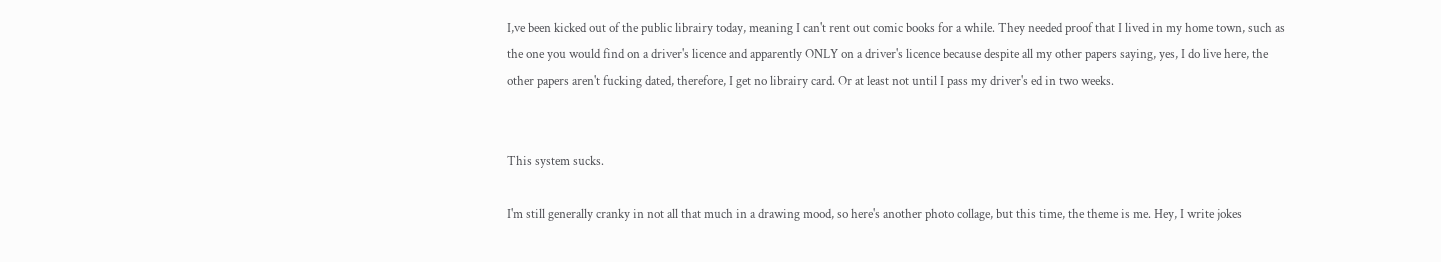I,ve been kicked out of the public librairy today, meaning I can't rent out comic books for a while. They needed proof that I lived in my home town, such as the one you would find on a driver's licence and apparently ONLY on a driver's licence because despite all my other papers saying, yes, I do live here, the other papers aren't fucking dated, therefore, I get no librairy card. Or at least not until I pass my driver's ed in two weeks.


This system sucks.

I'm still generally cranky in not all that much in a drawing mood, so here's another photo collage, but this time, the theme is me. Hey, I write jokes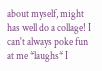about myself, might has well do a collage! I can't always poke fun at me *laughs* I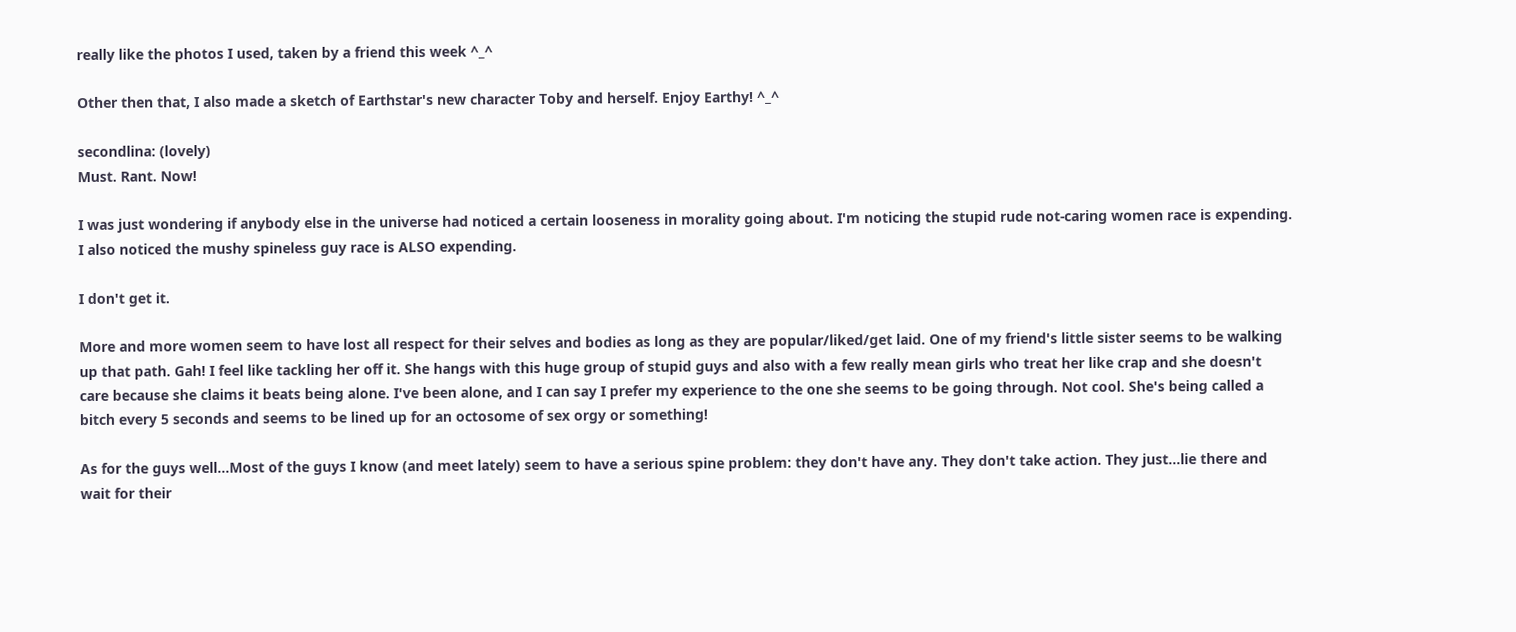really like the photos I used, taken by a friend this week ^_^

Other then that, I also made a sketch of Earthstar's new character Toby and herself. Enjoy Earthy! ^_^

secondlina: (lovely)
Must. Rant. Now!

I was just wondering if anybody else in the universe had noticed a certain looseness in morality going about. I'm noticing the stupid rude not-caring women race is expending. I also noticed the mushy spineless guy race is ALSO expending.

I don't get it.

More and more women seem to have lost all respect for their selves and bodies as long as they are popular/liked/get laid. One of my friend's little sister seems to be walking up that path. Gah! I feel like tackling her off it. She hangs with this huge group of stupid guys and also with a few really mean girls who treat her like crap and she doesn't care because she claims it beats being alone. I've been alone, and I can say I prefer my experience to the one she seems to be going through. Not cool. She's being called a bitch every 5 seconds and seems to be lined up for an octosome of sex orgy or something!

As for the guys well...Most of the guys I know (and meet lately) seem to have a serious spine problem: they don't have any. They don't take action. They just...lie there and wait for their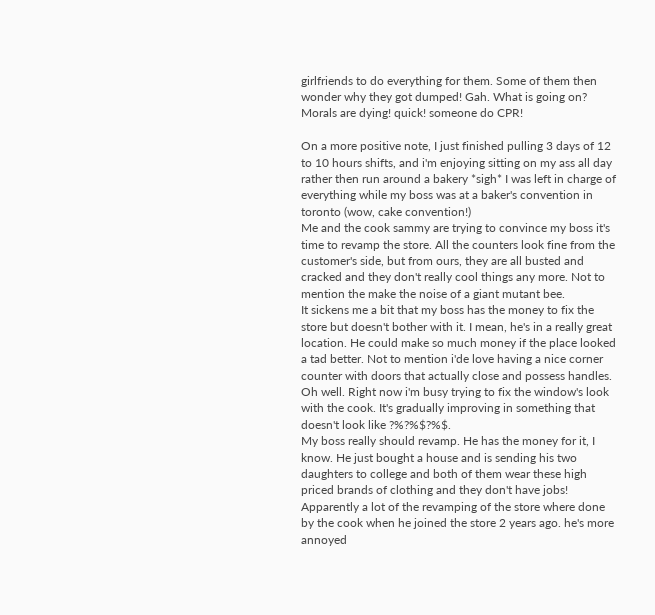girlfriends to do everything for them. Some of them then wonder why they got dumped! Gah. What is going on? Morals are dying! quick! someone do CPR!

On a more positive note, I just finished pulling 3 days of 12 to 10 hours shifts, and i'm enjoying sitting on my ass all day rather then run around a bakery *sigh* I was left in charge of everything while my boss was at a baker's convention in toronto (wow, cake convention!)
Me and the cook sammy are trying to convince my boss it's time to revamp the store. All the counters look fine from the customer's side, but from ours, they are all busted and cracked and they don't really cool things any more. Not to mention the make the noise of a giant mutant bee.
It sickens me a bit that my boss has the money to fix the store but doesn't bother with it. I mean, he's in a really great location. He could make so much money if the place looked a tad better. Not to mention i'de love having a nice corner counter with doors that actually close and possess handles.
Oh well. Right now i'm busy trying to fix the window's look with the cook. It's gradually improving in something that doesn't look like ?%?%$?%$.
My boss really should revamp. He has the money for it, I know. He just bought a house and is sending his two daughters to college and both of them wear these high priced brands of clothing and they don't have jobs!
Apparently a lot of the revamping of the store where done by the cook when he joined the store 2 years ago. he's more annoyed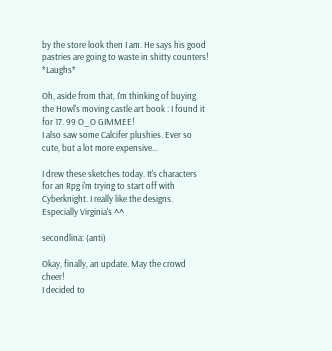by the store look then I am. He says his good pastries are going to waste in shitty counters! *Laughs*

Oh, aside from that, I'm thinking of buying the Howl's moving castle art book : I found it for 17. 99 O_O GIMMEE!
I also saw some Calcifer plushies. Ever so cute, but a lot more expensive...

I drew these sketches today. It's characters for an Rpg i'm trying to start off with Cyberknight. I really like the designs. Especially Virginia's ^^

secondlina: (anti)

Okay, finally, an update. May the crowd cheer!
I decided to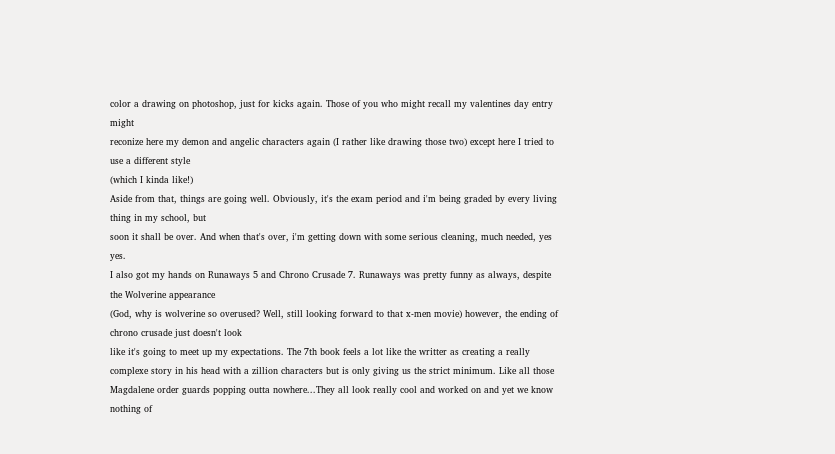color a drawing on photoshop, just for kicks again. Those of you who might recall my valentines day entry might
reconize here my demon and angelic characters again (I rather like drawing those two) except here I tried to use a different style
(which I kinda like!)
Aside from that, things are going well. Obviously, it's the exam period and i'm being graded by every living thing in my school, but
soon it shall be over. And when that's over, i'm getting down with some serious cleaning, much needed, yes yes.
I also got my hands on Runaways 5 and Chrono Crusade 7. Runaways was pretty funny as always, despite the Wolverine appearance
(God, why is wolverine so overused? Well, still looking forward to that x-men movie) however, the ending of chrono crusade just doesn't look
like it's going to meet up my expectations. The 7th book feels a lot like the writter as creating a really complexe story in his head with a zillion characters but is only giving us the strict minimum. Like all those Magdalene order guards popping outta nowhere...They all look really cool and worked on and yet we know nothing of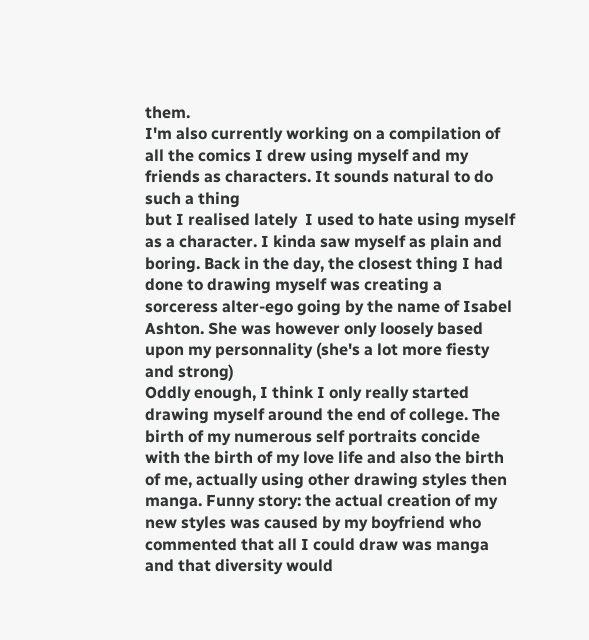them.
I'm also currently working on a compilation of all the comics I drew using myself and my friends as characters. It sounds natural to do such a thing
but I realised lately  I used to hate using myself as a character. I kinda saw myself as plain and boring. Back in the day, the closest thing I had done to drawing myself was creating a sorceress alter-ego going by the name of Isabel Ashton. She was however only loosely based upon my personnality (she's a lot more fiesty and strong)
Oddly enough, I think I only really started drawing myself around the end of college. The birth of my numerous self portraits concide with the birth of my love life and also the birth of me, actually using other drawing styles then manga. Funny story: the actual creation of my new styles was caused by my boyfriend who commented that all I could draw was manga and that diversity would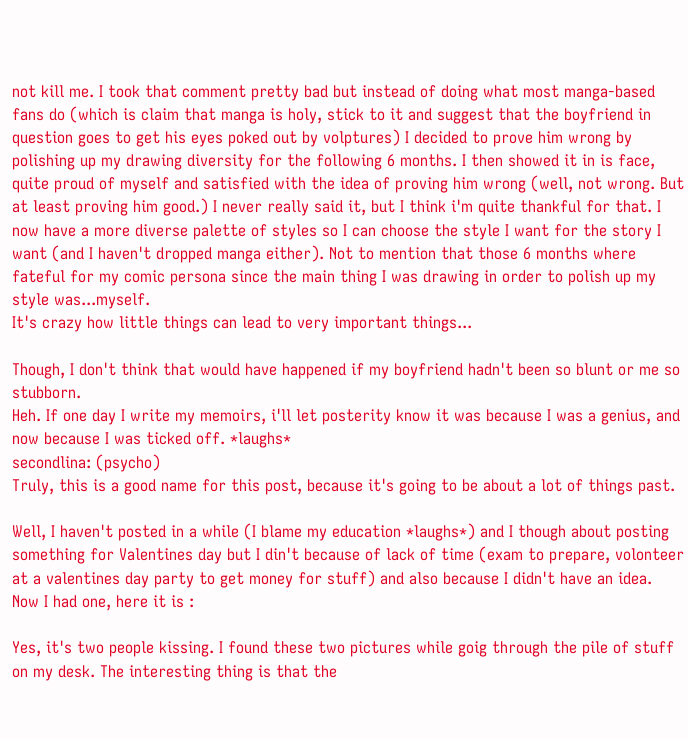not kill me. I took that comment pretty bad but instead of doing what most manga-based fans do (which is claim that manga is holy, stick to it and suggest that the boyfriend in question goes to get his eyes poked out by volptures) I decided to prove him wrong by polishing up my drawing diversity for the following 6 months. I then showed it in is face, quite proud of myself and satisfied with the idea of proving him wrong (well, not wrong. But at least proving him good.) I never really said it, but I think i'm quite thankful for that. I now have a more diverse palette of styles so I can choose the style I want for the story I want (and I haven't dropped manga either). Not to mention that those 6 months where fateful for my comic persona since the main thing I was drawing in order to polish up my style was...myself.
It's crazy how little things can lead to very important things...

Though, I don't think that would have happened if my boyfriend hadn't been so blunt or me so stubborn.
Heh. If one day I write my memoirs, i'll let posterity know it was because I was a genius, and now because I was ticked off. *laughs*
secondlina: (psycho)
Truly, this is a good name for this post, because it's going to be about a lot of things past.

Well, I haven't posted in a while (I blame my education *laughs*) and I though about posting something for Valentines day but I din't because of lack of time (exam to prepare, volonteer at a valentines day party to get money for stuff) and also because I didn't have an idea.
Now I had one, here it is :

Yes, it's two people kissing. I found these two pictures while goig through the pile of stuff on my desk. The interesting thing is that the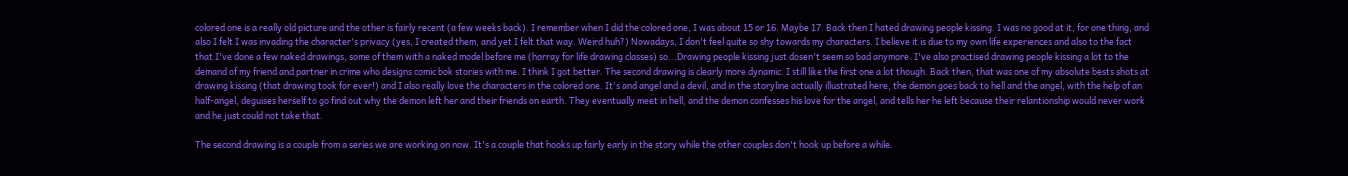colored one is a really old picture and the other is fairly recent (a few weeks back). I remember when I did the colored one, I was about 15 or 16. Maybe 17. Back then I hated drawing people kissing. I was no good at it, for one thing, and also I felt I was invading the character's privacy (yes, I created them, and yet I felt that way. Weird huh?) Nowadays, I don't feel quite so shy towards my characters. I believe it is due to my own life experiences and also to the fact that I've done a few naked drawings, some of them with a naked model before me (horray for life drawing classes) so...Drawing people kissing just dosen't seem so bad anymore. I've also practised drawing people kissing a lot to the demand of my friend and partner in crime who designs comic bok stories with me. I think I got better. The second drawing is clearly more dynamic. I still like the first one a lot though. Back then, that was one of my absolute bests shots at drawing kissing (that drawing took for ever!) and I also really love the characters in the colored one. It's and angel and a devil, and in the storyline actually illustrated here, the demon goes back to hell and the angel, with the help of an half-angel, deguises herself to go find out why the demon left her and their friends on earth. They eventually meet in hell, and the demon confesses his love for the angel, and tells her he left because their relantionship would never work and he just could not take that.

The second drawing is a couple from a series we are working on now. It's a couple that hooks up fairly early in the story while the other couples don't hook up before a while.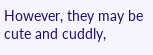However, they may be cute and cuddly,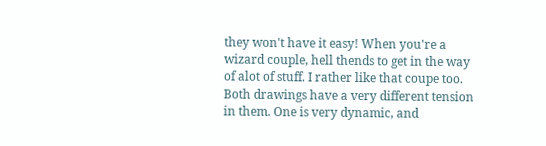they won't have it easy! When you're a wizard couple, hell thends to get in the way of alot of stuff. I rather like that coupe too.
Both drawings have a very different tension in them. One is very dynamic, and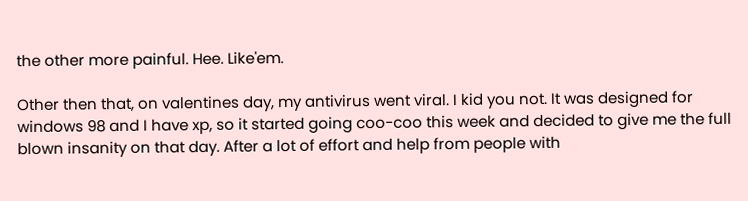the other more painful. Hee. Like'em.

Other then that, on valentines day, my antivirus went viral. I kid you not. It was designed for windows 98 and I have xp, so it started going coo-coo this week and decided to give me the full blown insanity on that day. After a lot of effort and help from people with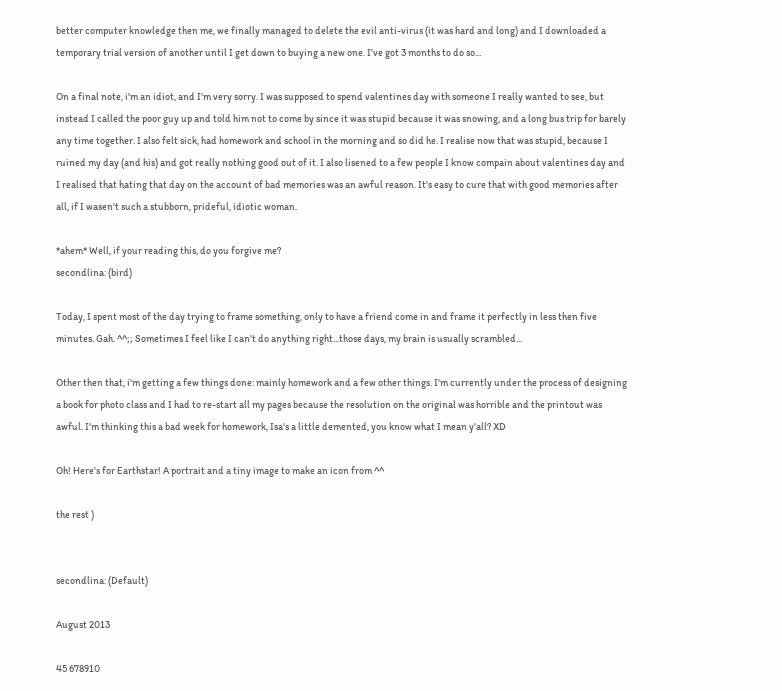better computer knowledge then me, we finally managed to delete the evil anti-virus (it was hard and long) and I downloaded a temporary trial version of another until I get down to buying a new one. I've got 3 months to do so...

On a final note, i'm an idiot, and I'm very sorry. I was supposed to spend valentines day with someone I really wanted to see, but instead I called the poor guy up and told him not to come by since it was stupid because it was snowing, and a long bus trip for barely any time together. I also felt sick, had homework and school in the morning and so did he. I realise now that was stupid, because I ruined my day (and his) and got really nothing good out of it. I also lisened to a few people I know compain about valentines day and I realised that hating that day on the account of bad memories was an awful reason. It's easy to cure that with good memories after all, if I wasen't such a stubborn, prideful, idiotic woman.

*ahem* Well, if your reading this, do you forgive me?
secondlina: (bird)

Today, I spent most of the day trying to frame something, only to have a friend come in and frame it perfectly in less then five minutes. Gah. ^^;; Sometimes I feel like I can't do anything right...those days, my brain is usually scrambled...

Other then that, i'm getting a few things done: mainly homework and a few other things. I'm currently under the process of designing a book for photo class and I had to re-start all my pages because the resolution on the original was horrible and the printout was awful. I'm thinking this a bad week for homework, Isa's a little demented, you know what I mean y'all? XD

Oh! Here's for Earthstar! A portrait and a tiny image to make an icon from ^^

the rest )


secondlina: (Default)

August 2013

45 678910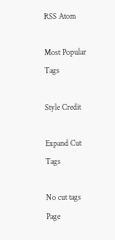RSS Atom

Most Popular Tags

Style Credit

Expand Cut Tags

No cut tags
Page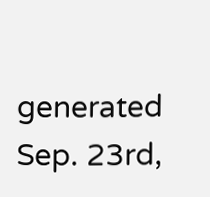generated Sep. 23rd,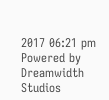2017 06:21 pm
Powered by Dreamwidth Studios